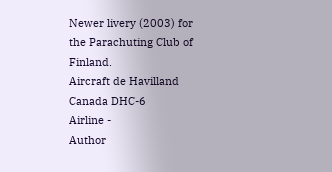Newer livery (2003) for the Parachuting Club of Finland.
Aircraft de Havilland Canada DHC-6
Airline -
Author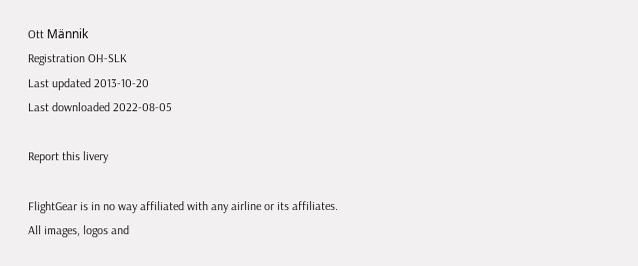Ott Männik
Registration OH-SLK
Last updated 2013-10-20
Last downloaded 2022-08-05

Report this livery

FlightGear is in no way affiliated with any airline or its affiliates.
All images, logos and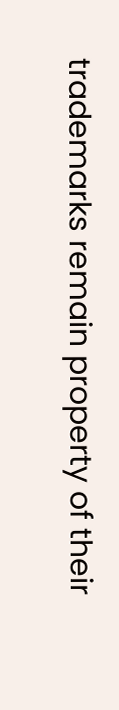trademarks remain property of their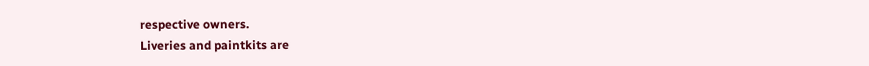respective owners.
Liveries and paintkits are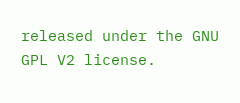released under the GNU GPL V2 license.